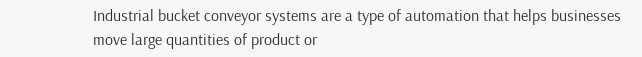Industrial bucket conveyor systems are a type of automation that helps businesses move large quantities of product or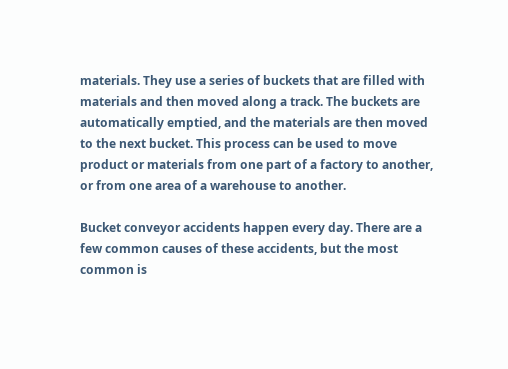materials. They use a series of buckets that are filled with materials and then moved along a track. The buckets are automatically emptied, and the materials are then moved to the next bucket. This process can be used to move product or materials from one part of a factory to another, or from one area of a warehouse to another.

Bucket conveyor accidents happen every day. There are a few common causes of these accidents, but the most common is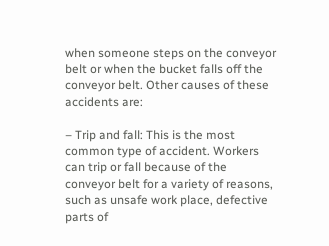when someone steps on the conveyor belt or when the bucket falls off the conveyor belt. Other causes of these accidents are:

– Trip and fall: This is the most common type of accident. Workers can trip or fall because of the conveyor belt for a variety of reasons, such as unsafe work place, defective parts of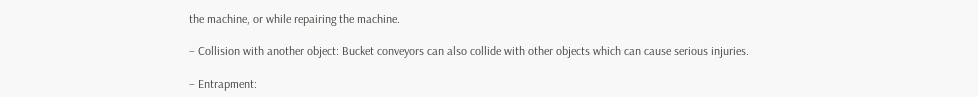the machine, or while repairing the machine.

– Collision with another object: Bucket conveyors can also collide with other objects which can cause serious injuries.

– Entrapment: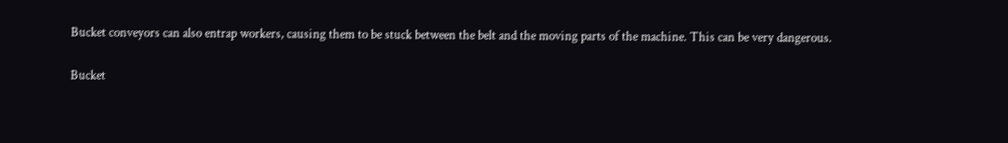Bucket conveyors can also entrap workers, causing them to be stuck between the belt and the moving parts of the machine. This can be very dangerous.

Bucket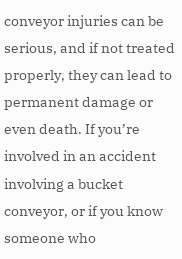conveyor injuries can be serious, and if not treated properly, they can lead to permanent damage or even death. If you’re involved in an accident involving a bucket conveyor, or if you know someone who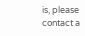is, please contact a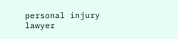personal injury lawyer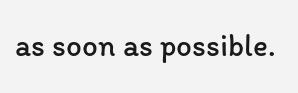as soon as possible.